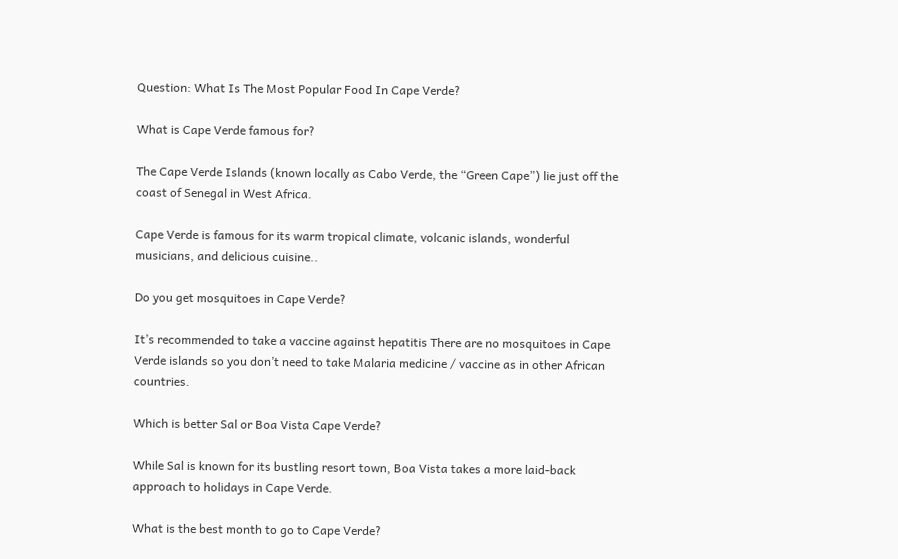Question: What Is The Most Popular Food In Cape Verde?

What is Cape Verde famous for?

The Cape Verde Islands (known locally as Cabo Verde, the “Green Cape”) lie just off the coast of Senegal in West Africa.

Cape Verde is famous for its warm tropical climate, volcanic islands, wonderful musicians, and delicious cuisine..

Do you get mosquitoes in Cape Verde?

It’s recommended to take a vaccine against hepatitis There are no mosquitoes in Cape Verde islands so you don’t need to take Malaria medicine / vaccine as in other African countries.

Which is better Sal or Boa Vista Cape Verde?

While Sal is known for its bustling resort town, Boa Vista takes a more laid-back approach to holidays in Cape Verde.

What is the best month to go to Cape Verde?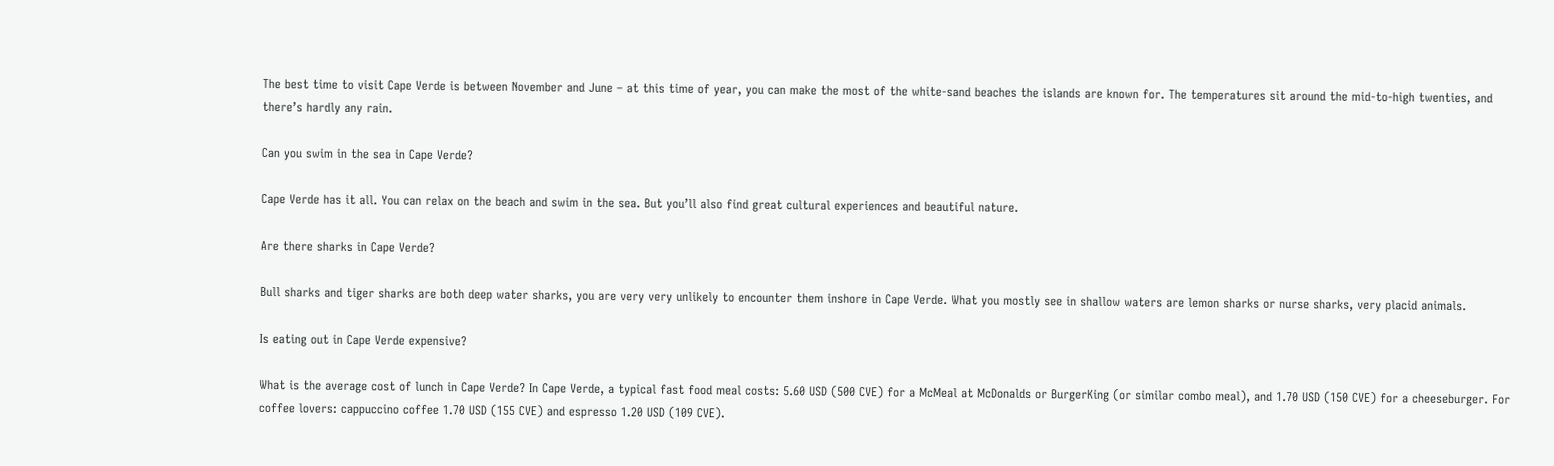The best time to visit Cape Verde is between November and June – at this time of year, you can make the most of the white-sand beaches the islands are known for. The temperatures sit around the mid-to-high twenties, and there’s hardly any rain.

Can you swim in the sea in Cape Verde?

Cape Verde has it all. You can relax on the beach and swim in the sea. But you’ll also find great cultural experiences and beautiful nature.

Are there sharks in Cape Verde?

Bull sharks and tiger sharks are both deep water sharks, you are very very unlikely to encounter them inshore in Cape Verde. What you mostly see in shallow waters are lemon sharks or nurse sharks, very placid animals.

Is eating out in Cape Verde expensive?

What is the average cost of lunch in Cape Verde? In Cape Verde, a typical fast food meal costs: 5.60 USD (500 CVE) for a McMeal at McDonalds or BurgerKing (or similar combo meal), and 1.70 USD (150 CVE) for a cheeseburger. For coffee lovers: cappuccino coffee 1.70 USD (155 CVE) and espresso 1.20 USD (109 CVE).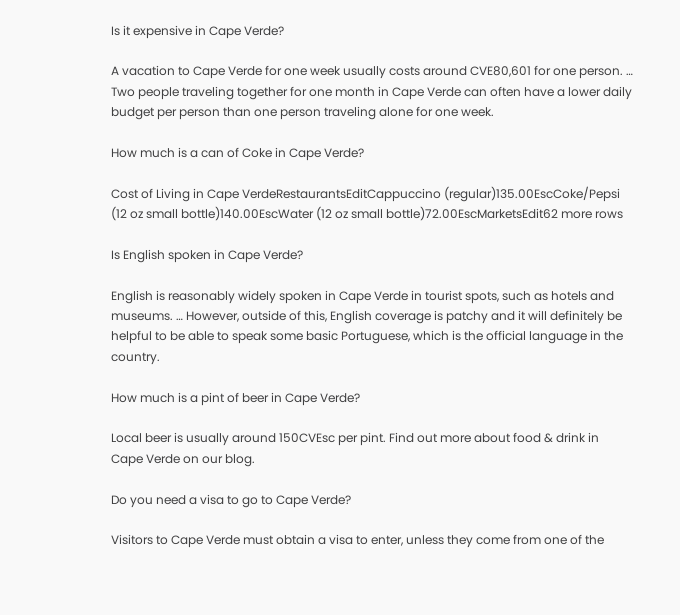Is it expensive in Cape Verde?

A vacation to Cape Verde for one week usually costs around CVE80,601 for one person. … Two people traveling together for one month in Cape Verde can often have a lower daily budget per person than one person traveling alone for one week.

How much is a can of Coke in Cape Verde?

Cost of Living in Cape VerdeRestaurantsEditCappuccino (regular)135.00EscCoke/Pepsi (12 oz small bottle)140.00EscWater (12 oz small bottle)72.00EscMarketsEdit62 more rows

Is English spoken in Cape Verde?

English is reasonably widely spoken in Cape Verde in tourist spots, such as hotels and museums. … However, outside of this, English coverage is patchy and it will definitely be helpful to be able to speak some basic Portuguese, which is the official language in the country.

How much is a pint of beer in Cape Verde?

Local beer is usually around 150CVEsc per pint. Find out more about food & drink in Cape Verde on our blog.

Do you need a visa to go to Cape Verde?

Visitors to Cape Verde must obtain a visa to enter, unless they come from one of the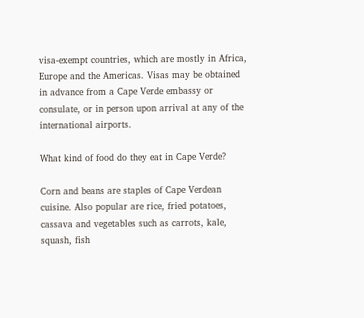visa-exempt countries, which are mostly in Africa, Europe and the Americas. Visas may be obtained in advance from a Cape Verde embassy or consulate, or in person upon arrival at any of the international airports.

What kind of food do they eat in Cape Verde?

Corn and beans are staples of Cape Verdean cuisine. Also popular are rice, fried potatoes, cassava and vegetables such as carrots, kale, squash, fish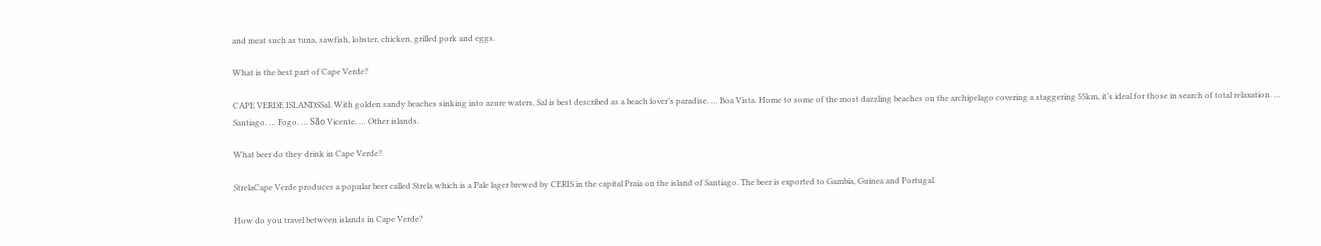and meat such as tuna, sawfish, lobster, chicken, grilled pork and eggs.

What is the best part of Cape Verde?

CAPE VERDE ISLANDSSal. With golden sandy beaches sinking into azure waters, Sal is best described as a beach lover’s paradise. … Boa Vista. Home to some of the most dazzling beaches on the archipelago covering a staggering 55km, it’s ideal for those in search of total relaxation. … Santiago. … Fogo. … São Vicente. … Other islands.

What beer do they drink in Cape Verde?

StrelaCape Verde produces a popular beer called Strela which is a Pale lager brewed by CERIS in the capital Praia on the island of Santiago. The beer is exported to Gambia, Guinea and Portugal.

How do you travel between islands in Cape Verde?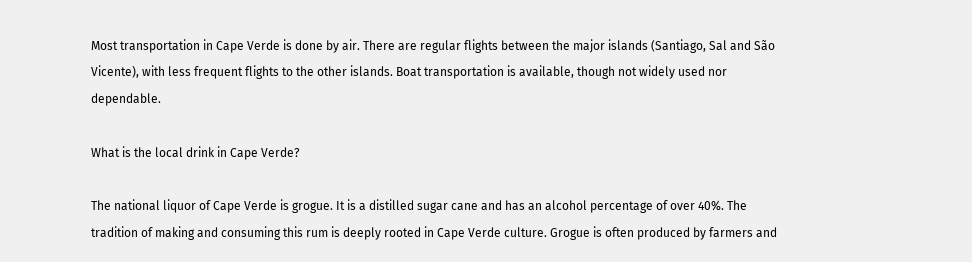Most transportation in Cape Verde is done by air. There are regular flights between the major islands (Santiago, Sal and São Vicente), with less frequent flights to the other islands. Boat transportation is available, though not widely used nor dependable.

What is the local drink in Cape Verde?

The national liquor of Cape Verde is grogue. It is a distilled sugar cane and has an alcohol percentage of over 40%. The tradition of making and consuming this rum is deeply rooted in Cape Verde culture. Grogue is often produced by farmers and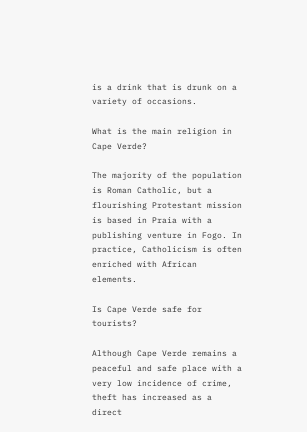is a drink that is drunk on a variety of occasions.

What is the main religion in Cape Verde?

The majority of the population is Roman Catholic, but a flourishing Protestant mission is based in Praia with a publishing venture in Fogo. In practice, Catholicism is often enriched with African elements.

Is Cape Verde safe for tourists?

Although Cape Verde remains a peaceful and safe place with a very low incidence of crime, theft has increased as a direct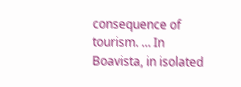consequence of tourism. … In Boavista, in isolated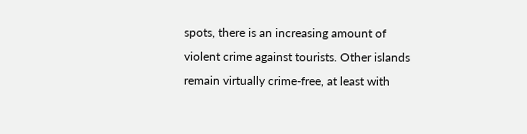spots, there is an increasing amount of violent crime against tourists. Other islands remain virtually crime-free, at least with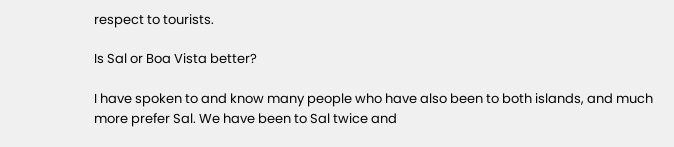respect to tourists.

Is Sal or Boa Vista better?

I have spoken to and know many people who have also been to both islands, and much more prefer Sal. We have been to Sal twice and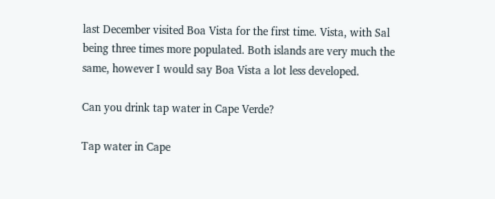last December visited Boa Vista for the first time. Vista, with Sal being three times more populated. Both islands are very much the same, however I would say Boa Vista a lot less developed.

Can you drink tap water in Cape Verde?

Tap water in Cape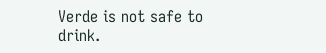Verde is not safe to drink.